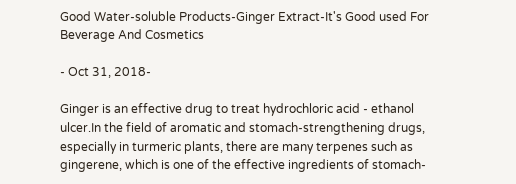Good Water-soluble Products-Ginger Extract-It's Good used For Beverage And Cosmetics

- Oct 31, 2018-

Ginger is an effective drug to treat hydrochloric acid - ethanol ulcer.In the field of aromatic and stomach-strengthening drugs, especially in turmeric plants, there are many terpenes such as gingerene, which is one of the effective ingredients of stomach-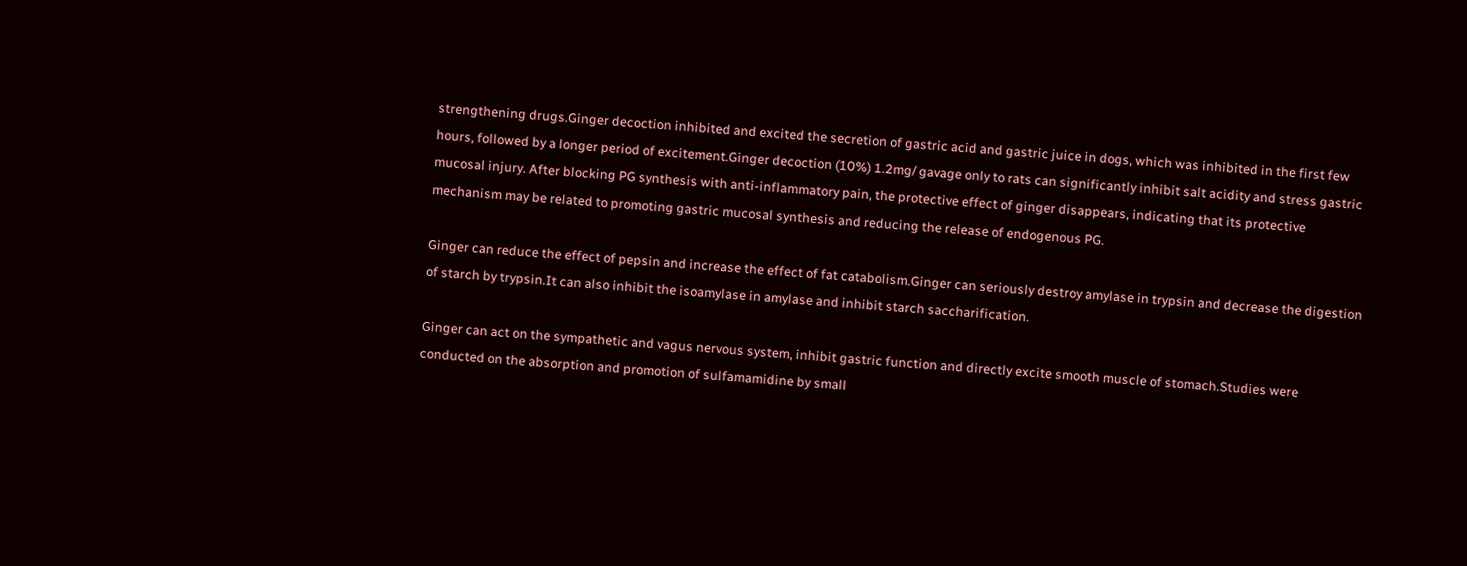strengthening drugs.Ginger decoction inhibited and excited the secretion of gastric acid and gastric juice in dogs, which was inhibited in the first few hours, followed by a longer period of excitement.Ginger decoction (10%) 1.2mg/ gavage only to rats can significantly inhibit salt acidity and stress gastric mucosal injury. After blocking PG synthesis with anti-inflammatory pain, the protective effect of ginger disappears, indicating that its protective mechanism may be related to promoting gastric mucosal synthesis and reducing the release of endogenous PG.

Ginger can reduce the effect of pepsin and increase the effect of fat catabolism.Ginger can seriously destroy amylase in trypsin and decrease the digestion of starch by trypsin.It can also inhibit the isoamylase in amylase and inhibit starch saccharification.

Ginger can act on the sympathetic and vagus nervous system, inhibit gastric function and directly excite smooth muscle of stomach.Studies were conducted on the absorption and promotion of sulfamamidine by small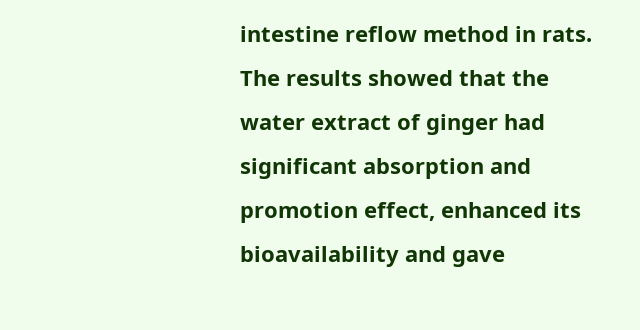intestine reflow method in rats. The results showed that the water extract of ginger had significant absorption and promotion effect, enhanced its bioavailability and gave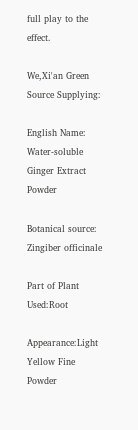full play to the effect.

We,Xi'an Green Source Supplying:

English Name: Water-soluble Ginger Extract Powder

Botanical source: Zingiber officinale

Part of Plant Used:Root

Appearance:Light Yellow Fine Powder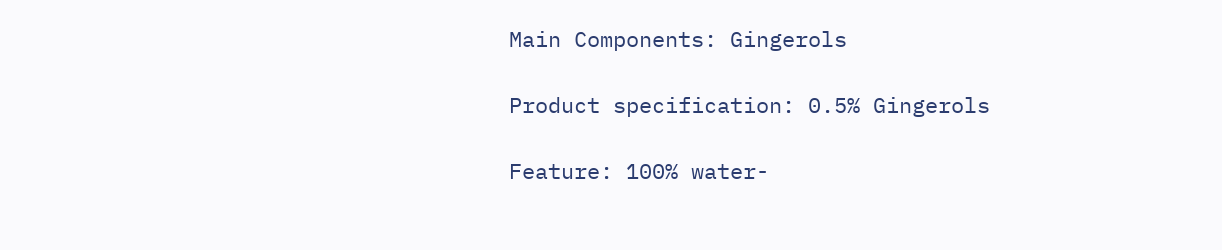Main Components: Gingerols

Product specification: 0.5% Gingerols

Feature: 100% water-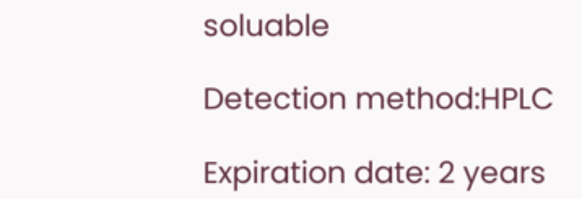soluable

Detection method:HPLC

Expiration date: 2 years